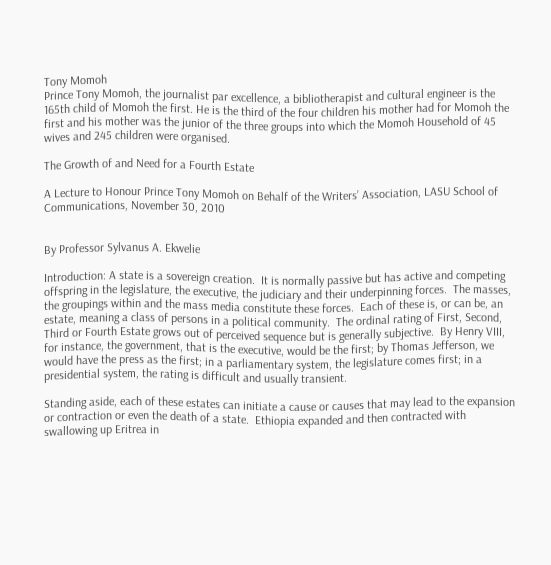Tony Momoh
Prince Tony Momoh, the journalist par excellence, a bibliotherapist and cultural engineer is the 165th child of Momoh the first. He is the third of the four children his mother had for Momoh the first and his mother was the junior of the three groups into which the Momoh Household of 45 wives and 245 children were organised.

The Growth of and Need for a Fourth Estate

A Lecture to Honour Prince Tony Momoh on Behalf of the Writers’ Association, LASU School of Communications, November 30, 2010


By Professor Sylvanus A. Ekwelie

Introduction: A state is a sovereign creation.  It is normally passive but has active and competing offspring in the legislature, the executive, the judiciary and their underpinning forces.  The masses, the groupings within and the mass media constitute these forces.  Each of these is, or can be, an estate, meaning a class of persons in a political community.  The ordinal rating of First, Second, Third or Fourth Estate grows out of perceived sequence but is generally subjective.  By Henry VIII, for instance, the government, that is the executive, would be the first; by Thomas Jefferson, we would have the press as the first; in a parliamentary system, the legislature comes first; in a presidential system, the rating is difficult and usually transient.

Standing aside, each of these estates can initiate a cause or causes that may lead to the expansion or contraction or even the death of a state.  Ethiopia expanded and then contracted with swallowing up Eritrea in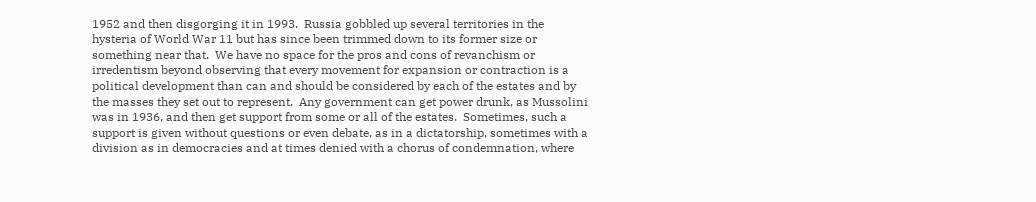1952 and then disgorging it in 1993.  Russia gobbled up several territories in the hysteria of World War 11 but has since been trimmed down to its former size or something near that.  We have no space for the pros and cons of revanchism or irredentism beyond observing that every movement for expansion or contraction is a political development than can and should be considered by each of the estates and by the masses they set out to represent.  Any government can get power drunk, as Mussolini was in 1936, and then get support from some or all of the estates.  Sometimes, such a support is given without questions or even debate, as in a dictatorship, sometimes with a division as in democracies and at times denied with a chorus of condemnation, where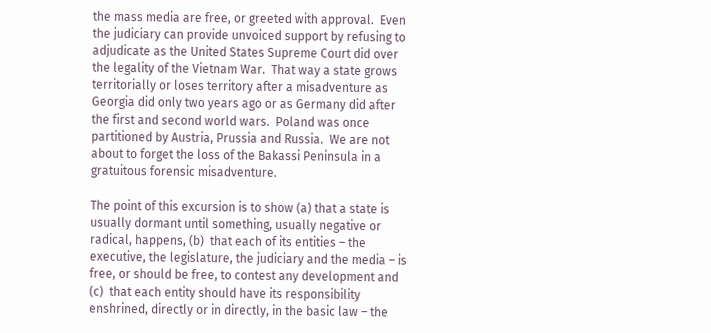the mass media are free, or greeted with approval.  Even the judiciary can provide unvoiced support by refusing to adjudicate as the United States Supreme Court did over the legality of the Vietnam War.  That way a state grows territorially or loses territory after a misadventure as Georgia did only two years ago or as Germany did after the first and second world wars.  Poland was once partitioned by Austria, Prussia and Russia.  We are not about to forget the loss of the Bakassi Peninsula in a gratuitous forensic misadventure.

The point of this excursion is to show (a) that a state is usually dormant until something, usually negative or radical, happens, (b)  that each of its entities – the executive, the legislature, the judiciary and the media – is free, or should be free, to contest any development and (c)  that each entity should have its responsibility enshrined, directly or in directly, in the basic law – the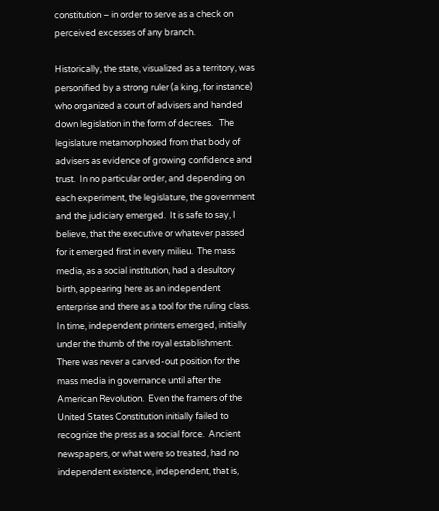constitution – in order to serve as a check on perceived excesses of any branch.

Historically, the state, visualized as a territory, was personified by a strong ruler (a king, for instance) who organized a court of advisers and handed down legislation in the form of decrees.   The legislature metamorphosed from that body of advisers as evidence of growing confidence and trust.  In no particular order, and depending on each experiment, the legislature, the government and the judiciary emerged.  It is safe to say, I believe, that the executive or whatever passed for it emerged first in every milieu.  The mass media, as a social institution, had a desultory birth, appearing here as an independent enterprise and there as a tool for the ruling class.  In time, independent printers emerged, initially under the thumb of the royal establishment.  There was never a carved-out position for the mass media in governance until after the American Revolution.  Even the framers of the United States Constitution initially failed to recognize the press as a social force.  Ancient newspapers, or what were so treated, had no independent existence, independent, that is,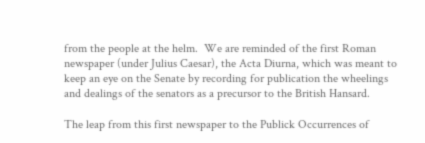from the people at the helm.  We are reminded of the first Roman newspaper (under Julius Caesar), the Acta Diurna, which was meant to keep an eye on the Senate by recording for publication the wheelings and dealings of the senators as a precursor to the British Hansard.

The leap from this first newspaper to the Publick Occurrences of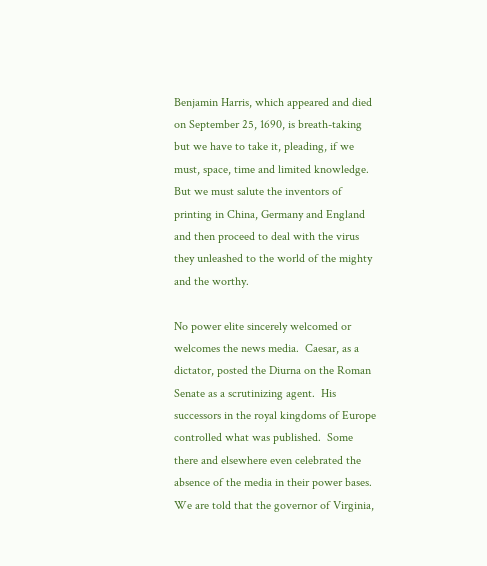Benjamin Harris, which appeared and died on September 25, 1690, is breath-taking but we have to take it, pleading, if we must, space, time and limited knowledge.  But we must salute the inventors of printing in China, Germany and England and then proceed to deal with the virus they unleashed to the world of the mighty and the worthy.

No power elite sincerely welcomed or welcomes the news media.  Caesar, as a dictator, posted the Diurna on the Roman Senate as a scrutinizing agent.  His successors in the royal kingdoms of Europe controlled what was published.  Some there and elsewhere even celebrated the absence of the media in their power bases.  We are told that the governor of Virginia,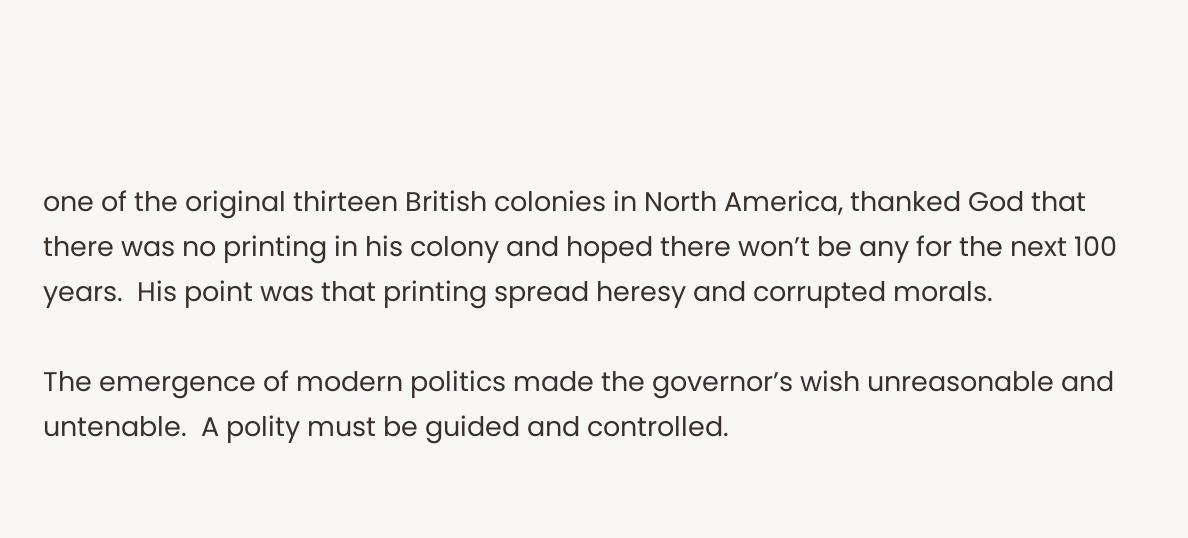one of the original thirteen British colonies in North America, thanked God that there was no printing in his colony and hoped there won’t be any for the next 100 years.  His point was that printing spread heresy and corrupted morals.

The emergence of modern politics made the governor’s wish unreasonable and untenable.  A polity must be guided and controlled.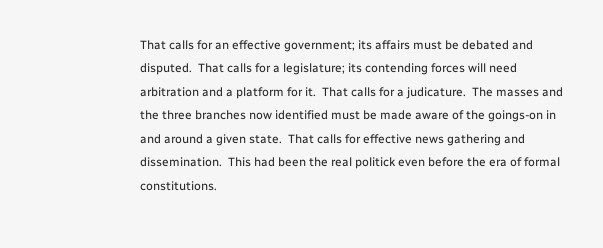That calls for an effective government; its affairs must be debated and disputed.  That calls for a legislature; its contending forces will need arbitration and a platform for it.  That calls for a judicature.  The masses and the three branches now identified must be made aware of the goings-on in and around a given state.  That calls for effective news gathering and dissemination.  This had been the real politick even before the era of formal constitutions.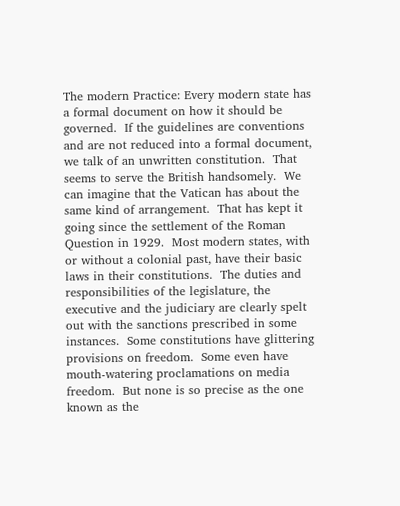The modern Practice: Every modern state has a formal document on how it should be governed.  If the guidelines are conventions and are not reduced into a formal document, we talk of an unwritten constitution.  That seems to serve the British handsomely.  We can imagine that the Vatican has about the same kind of arrangement.  That has kept it going since the settlement of the Roman Question in 1929.  Most modern states, with or without a colonial past, have their basic laws in their constitutions.  The duties and responsibilities of the legislature, the executive and the judiciary are clearly spelt out with the sanctions prescribed in some instances.  Some constitutions have glittering provisions on freedom.  Some even have mouth-watering proclamations on media freedom.  But none is so precise as the one known as the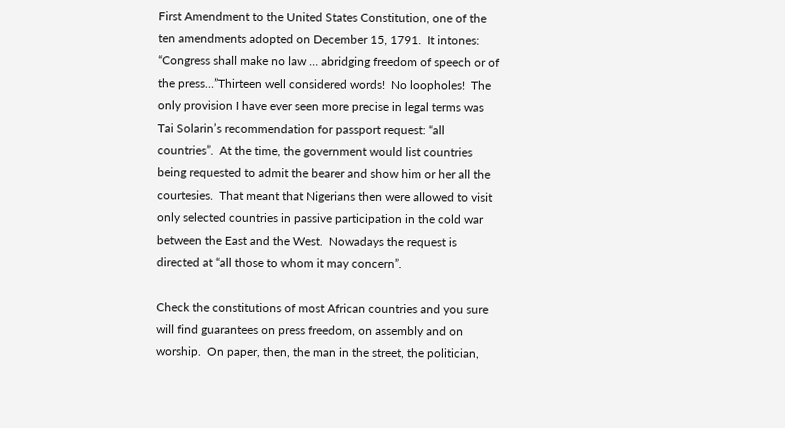First Amendment to the United States Constitution, one of the ten amendments adopted on December 15, 1791.  It intones: “Congress shall make no law … abridging freedom of speech or of the press…”Thirteen well considered words!  No loopholes!  The only provision I have ever seen more precise in legal terms was Tai Solarin’s recommendation for passport request: “all countries”.  At the time, the government would list countries being requested to admit the bearer and show him or her all the courtesies.  That meant that Nigerians then were allowed to visit only selected countries in passive participation in the cold war between the East and the West.  Nowadays the request is directed at “all those to whom it may concern”.

Check the constitutions of most African countries and you sure will find guarantees on press freedom, on assembly and on worship.  On paper, then, the man in the street, the politician,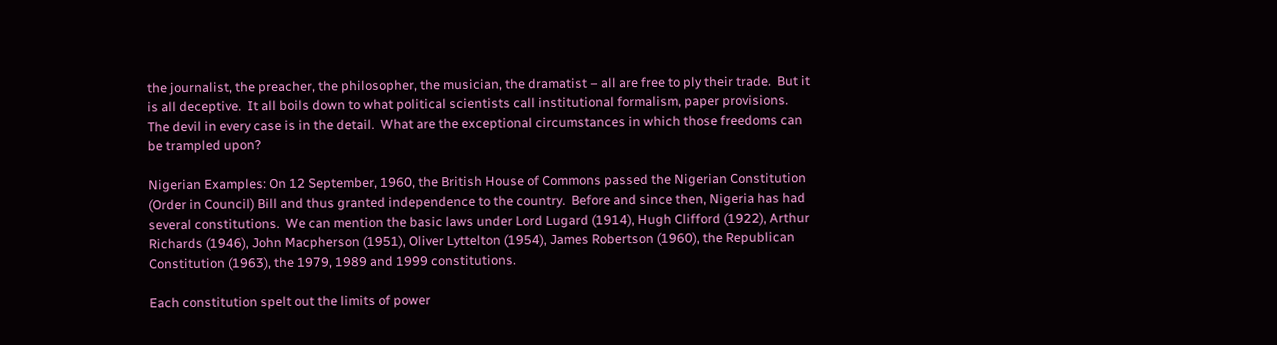the journalist, the preacher, the philosopher, the musician, the dramatist – all are free to ply their trade.  But it is all deceptive.  It all boils down to what political scientists call institutional formalism, paper provisions.  The devil in every case is in the detail.  What are the exceptional circumstances in which those freedoms can be trampled upon?

Nigerian Examples: On 12 September, 1960, the British House of Commons passed the Nigerian Constitution (Order in Council) Bill and thus granted independence to the country.  Before and since then, Nigeria has had several constitutions.  We can mention the basic laws under Lord Lugard (1914), Hugh Clifford (1922), Arthur Richards (1946), John Macpherson (1951), Oliver Lyttelton (1954), James Robertson (1960), the Republican Constitution (1963), the 1979, 1989 and 1999 constitutions.

Each constitution spelt out the limits of power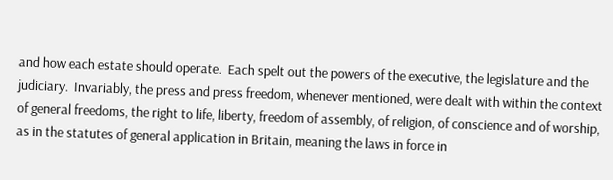and how each estate should operate.  Each spelt out the powers of the executive, the legislature and the judiciary.  Invariably, the press and press freedom, whenever mentioned, were dealt with within the context of general freedoms, the right to life, liberty, freedom of assembly, of religion, of conscience and of worship, as in the statutes of general application in Britain, meaning the laws in force in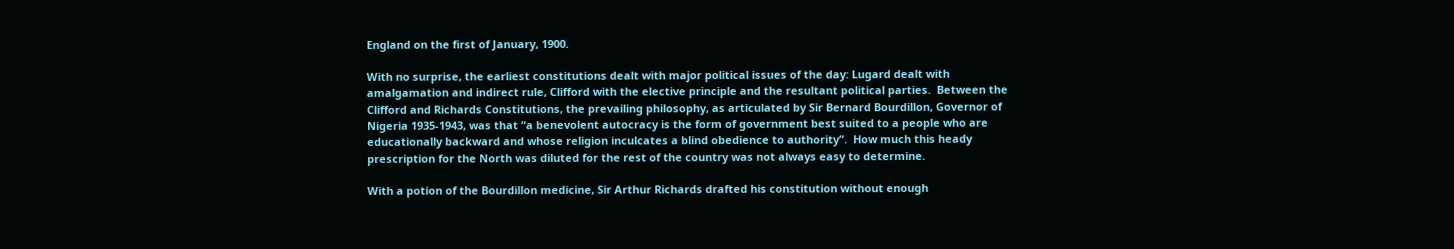England on the first of January, 1900.

With no surprise, the earliest constitutions dealt with major political issues of the day: Lugard dealt with amalgamation and indirect rule, Clifford with the elective principle and the resultant political parties.  Between the Clifford and Richards Constitutions, the prevailing philosophy, as articulated by Sir Bernard Bourdillon, Governor of Nigeria 1935-1943, was that “a benevolent autocracy is the form of government best suited to a people who are educationally backward and whose religion inculcates a blind obedience to authority”.  How much this heady prescription for the North was diluted for the rest of the country was not always easy to determine.

With a potion of the Bourdillon medicine, Sir Arthur Richards drafted his constitution without enough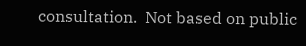consultation.  Not based on public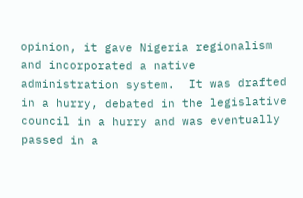opinion, it gave Nigeria regionalism and incorporated a native administration system.  It was drafted in a hurry, debated in the legislative council in a hurry and was eventually passed in a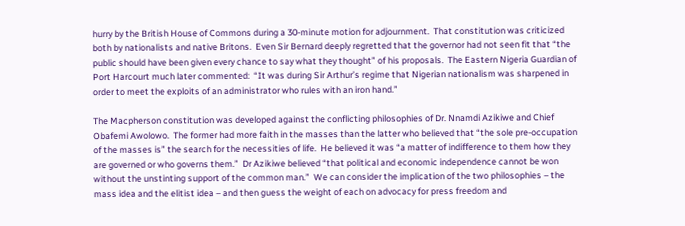hurry by the British House of Commons during a 30-minute motion for adjournment.  That constitution was criticized both by nationalists and native Britons.  Even Sir Bernard deeply regretted that the governor had not seen fit that “the public should have been given every chance to say what they thought” of his proposals.  The Eastern Nigeria Guardian of Port Harcourt much later commented:  “It was during Sir Arthur’s regime that Nigerian nationalism was sharpened in order to meet the exploits of an administrator who rules with an iron hand.”

The Macpherson constitution was developed against the conflicting philosophies of Dr. Nnamdi Azikiwe and Chief Obafemi Awolowo.  The former had more faith in the masses than the latter who believed that “the sole pre-occupation of the masses is” the search for the necessities of life.  He believed it was “a matter of indifference to them how they are governed or who governs them.”  Dr Azikiwe believed “that political and economic independence cannot be won without the unstinting support of the common man.”  We can consider the implication of the two philosophies – the mass idea and the elitist idea – and then guess the weight of each on advocacy for press freedom and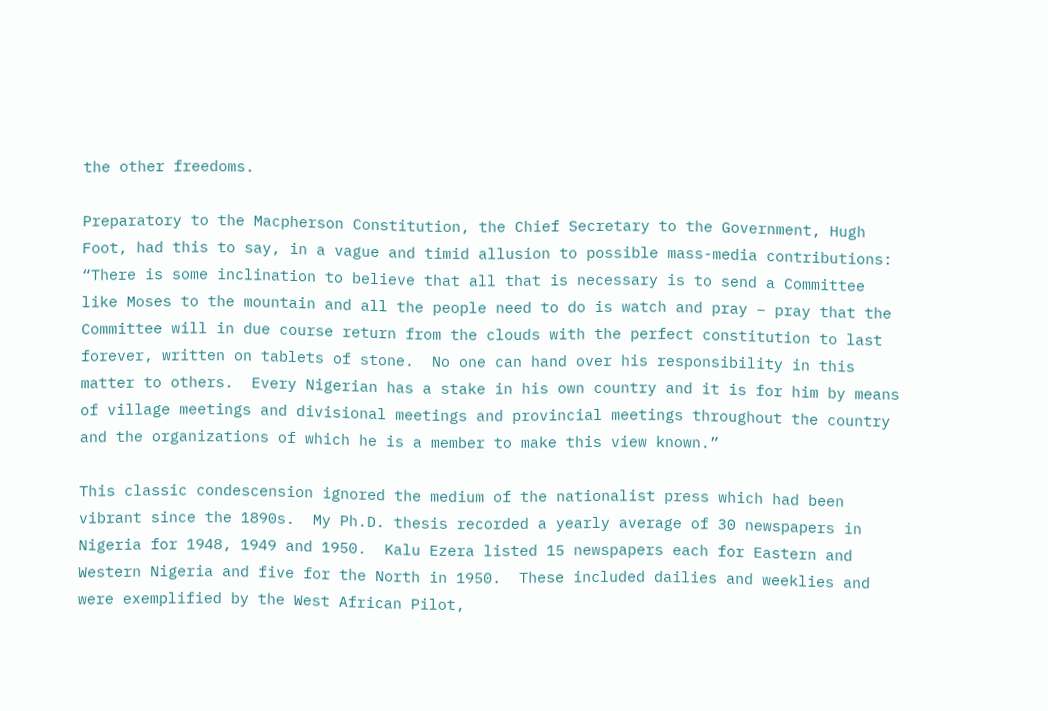the other freedoms.

Preparatory to the Macpherson Constitution, the Chief Secretary to the Government, Hugh Foot, had this to say, in a vague and timid allusion to possible mass-media contributions:  “There is some inclination to believe that all that is necessary is to send a Committee like Moses to the mountain and all the people need to do is watch and pray – pray that the Committee will in due course return from the clouds with the perfect constitution to last forever, written on tablets of stone.  No one can hand over his responsibility in this matter to others.  Every Nigerian has a stake in his own country and it is for him by means of village meetings and divisional meetings and provincial meetings throughout the country and the organizations of which he is a member to make this view known.”

This classic condescension ignored the medium of the nationalist press which had been vibrant since the 1890s.  My Ph.D. thesis recorded a yearly average of 30 newspapers in Nigeria for 1948, 1949 and 1950.  Kalu Ezera listed 15 newspapers each for Eastern and Western Nigeria and five for the North in 1950.  These included dailies and weeklies and were exemplified by the West African Pilot,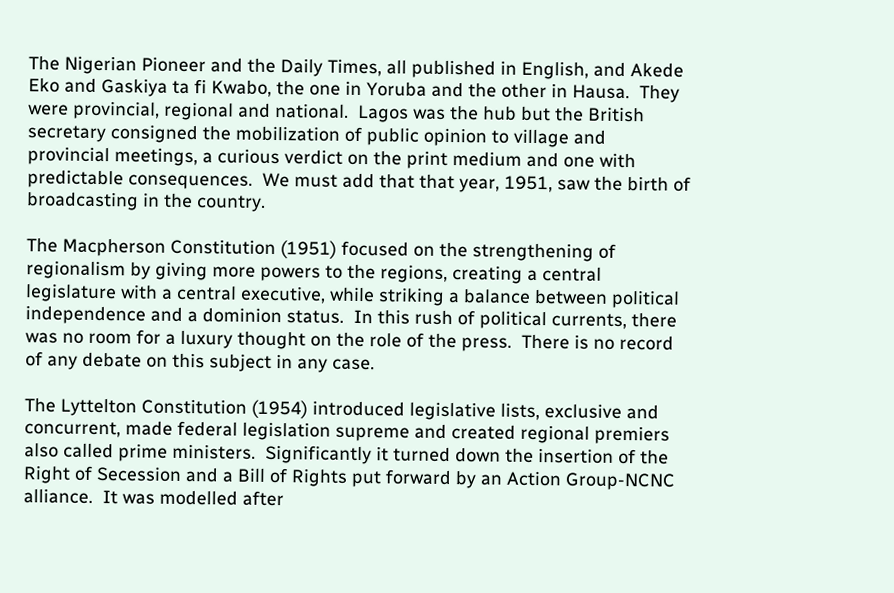The Nigerian Pioneer and the Daily Times, all published in English, and Akede Eko and Gaskiya ta fi Kwabo, the one in Yoruba and the other in Hausa.  They were provincial, regional and national.  Lagos was the hub but the British secretary consigned the mobilization of public opinion to village and provincial meetings, a curious verdict on the print medium and one with predictable consequences.  We must add that that year, 1951, saw the birth of broadcasting in the country.

The Macpherson Constitution (1951) focused on the strengthening of regionalism by giving more powers to the regions, creating a central legislature with a central executive, while striking a balance between political independence and a dominion status.  In this rush of political currents, there was no room for a luxury thought on the role of the press.  There is no record of any debate on this subject in any case.

The Lyttelton Constitution (1954) introduced legislative lists, exclusive and concurrent, made federal legislation supreme and created regional premiers also called prime ministers.  Significantly it turned down the insertion of the Right of Secession and a Bill of Rights put forward by an Action Group-NCNC alliance.  It was modelled after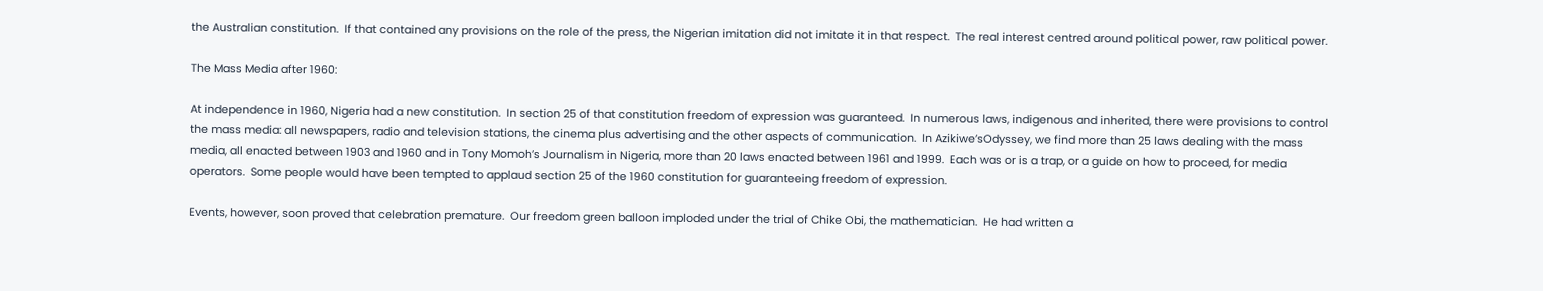the Australian constitution.  If that contained any provisions on the role of the press, the Nigerian imitation did not imitate it in that respect.  The real interest centred around political power, raw political power.

The Mass Media after 1960:

At independence in 1960, Nigeria had a new constitution.  In section 25 of that constitution freedom of expression was guaranteed.  In numerous laws, indigenous and inherited, there were provisions to control the mass media: all newspapers, radio and television stations, the cinema plus advertising and the other aspects of communication.  In Azikiwe’sOdyssey, we find more than 25 laws dealing with the mass media, all enacted between 1903 and 1960 and in Tony Momoh’s Journalism in Nigeria, more than 20 laws enacted between 1961 and 1999.  Each was or is a trap, or a guide on how to proceed, for media operators.  Some people would have been tempted to applaud section 25 of the 1960 constitution for guaranteeing freedom of expression.

Events, however, soon proved that celebration premature.  Our freedom green balloon imploded under the trial of Chike Obi, the mathematician.  He had written a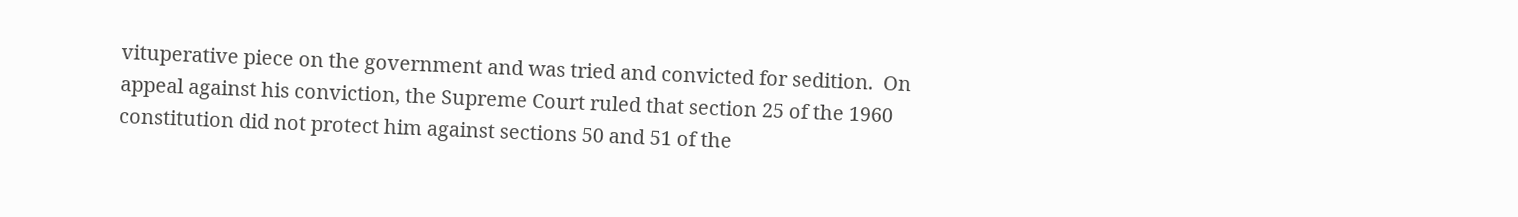vituperative piece on the government and was tried and convicted for sedition.  On appeal against his conviction, the Supreme Court ruled that section 25 of the 1960 constitution did not protect him against sections 50 and 51 of the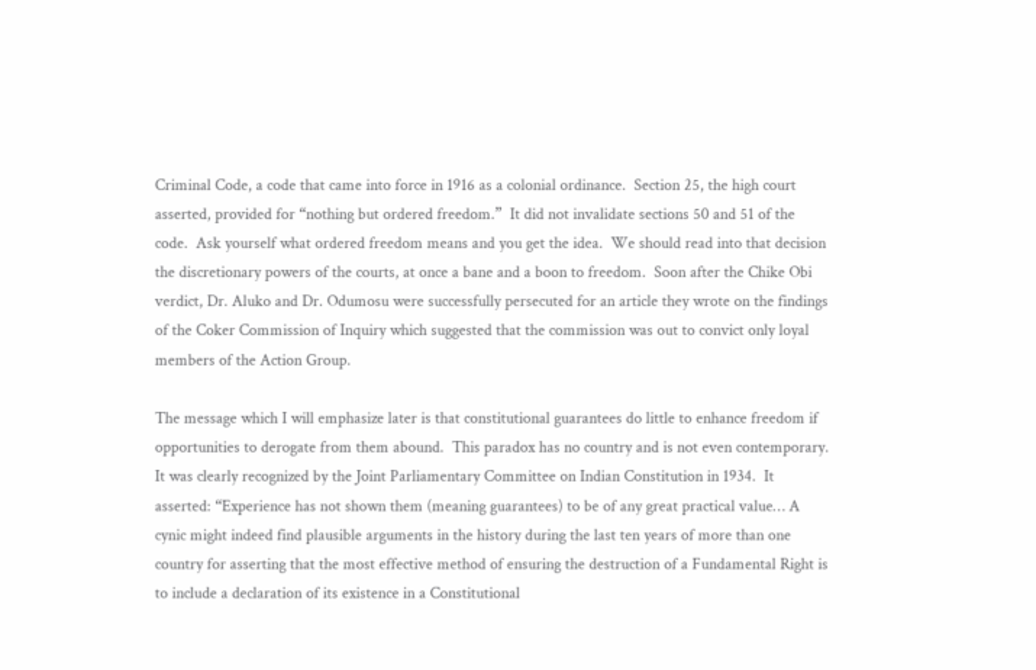Criminal Code, a code that came into force in 1916 as a colonial ordinance.  Section 25, the high court asserted, provided for “nothing but ordered freedom.”  It did not invalidate sections 50 and 51 of the code.  Ask yourself what ordered freedom means and you get the idea.  We should read into that decision the discretionary powers of the courts, at once a bane and a boon to freedom.  Soon after the Chike Obi verdict, Dr. Aluko and Dr. Odumosu were successfully persecuted for an article they wrote on the findings of the Coker Commission of Inquiry which suggested that the commission was out to convict only loyal members of the Action Group.

The message which I will emphasize later is that constitutional guarantees do little to enhance freedom if opportunities to derogate from them abound.  This paradox has no country and is not even contemporary.  It was clearly recognized by the Joint Parliamentary Committee on Indian Constitution in 1934.  It asserted: “Experience has not shown them (meaning guarantees) to be of any great practical value… A cynic might indeed find plausible arguments in the history during the last ten years of more than one country for asserting that the most effective method of ensuring the destruction of a Fundamental Right is to include a declaration of its existence in a Constitutional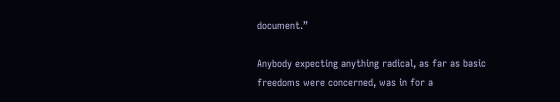document.”

Anybody expecting anything radical, as far as basic freedoms were concerned, was in for a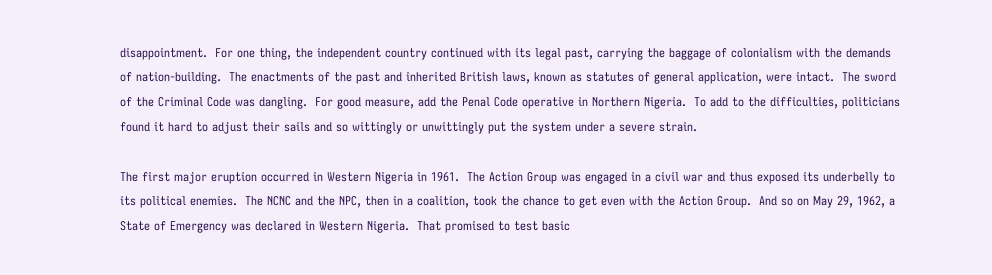disappointment.  For one thing, the independent country continued with its legal past, carrying the baggage of colonialism with the demands of nation-building.  The enactments of the past and inherited British laws, known as statutes of general application, were intact.  The sword of the Criminal Code was dangling.  For good measure, add the Penal Code operative in Northern Nigeria.  To add to the difficulties, politicians found it hard to adjust their sails and so wittingly or unwittingly put the system under a severe strain.

The first major eruption occurred in Western Nigeria in 1961.  The Action Group was engaged in a civil war and thus exposed its underbelly to its political enemies.  The NCNC and the NPC, then in a coalition, took the chance to get even with the Action Group.  And so on May 29, 1962, a State of Emergency was declared in Western Nigeria.  That promised to test basic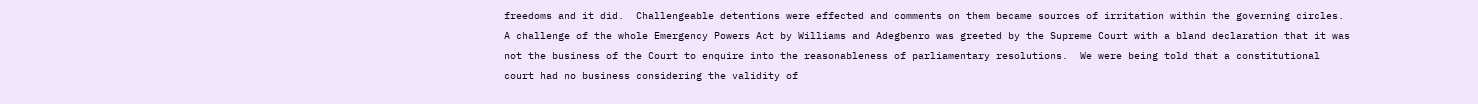freedoms and it did.  Challengeable detentions were effected and comments on them became sources of irritation within the governing circles.  A challenge of the whole Emergency Powers Act by Williams and Adegbenro was greeted by the Supreme Court with a bland declaration that it was not the business of the Court to enquire into the reasonableness of parliamentary resolutions.  We were being told that a constitutional court had no business considering the validity of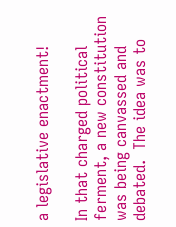a legislative enactment!

In that charged political ferment, a new constitution was being canvassed and debated.  The idea was to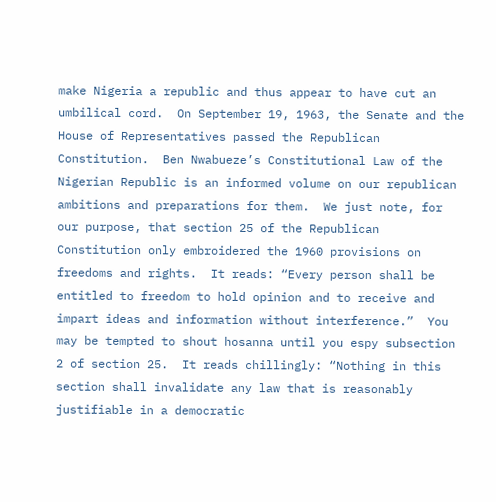make Nigeria a republic and thus appear to have cut an umbilical cord.  On September 19, 1963, the Senate and the House of Representatives passed the Republican Constitution.  Ben Nwabueze’s Constitutional Law of the Nigerian Republic is an informed volume on our republican ambitions and preparations for them.  We just note, for our purpose, that section 25 of the Republican Constitution only embroidered the 1960 provisions on freedoms and rights.  It reads: “Every person shall be entitled to freedom to hold opinion and to receive and impart ideas and information without interference.”  You may be tempted to shout hosanna until you espy subsection 2 of section 25.  It reads chillingly: “Nothing in this section shall invalidate any law that is reasonably justifiable in a democratic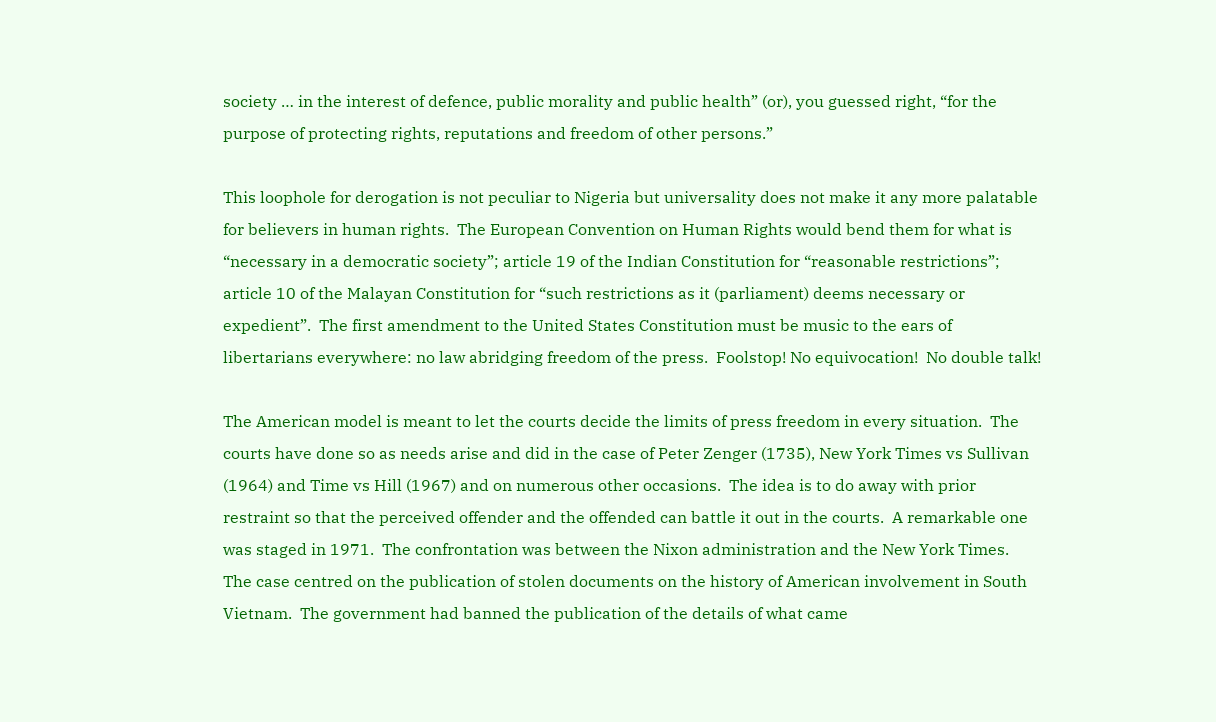society … in the interest of defence, public morality and public health” (or), you guessed right, “for the purpose of protecting rights, reputations and freedom of other persons.”

This loophole for derogation is not peculiar to Nigeria but universality does not make it any more palatable for believers in human rights.  The European Convention on Human Rights would bend them for what is “necessary in a democratic society”; article 19 of the Indian Constitution for “reasonable restrictions”; article 10 of the Malayan Constitution for “such restrictions as it (parliament) deems necessary or expedient”.  The first amendment to the United States Constitution must be music to the ears of libertarians everywhere: no law abridging freedom of the press.  Foolstop! No equivocation!  No double talk!

The American model is meant to let the courts decide the limits of press freedom in every situation.  The courts have done so as needs arise and did in the case of Peter Zenger (1735), New York Times vs Sullivan (1964) and Time vs Hill (1967) and on numerous other occasions.  The idea is to do away with prior restraint so that the perceived offender and the offended can battle it out in the courts.  A remarkable one was staged in 1971.  The confrontation was between the Nixon administration and the New York Times.  The case centred on the publication of stolen documents on the history of American involvement in South Vietnam.  The government had banned the publication of the details of what came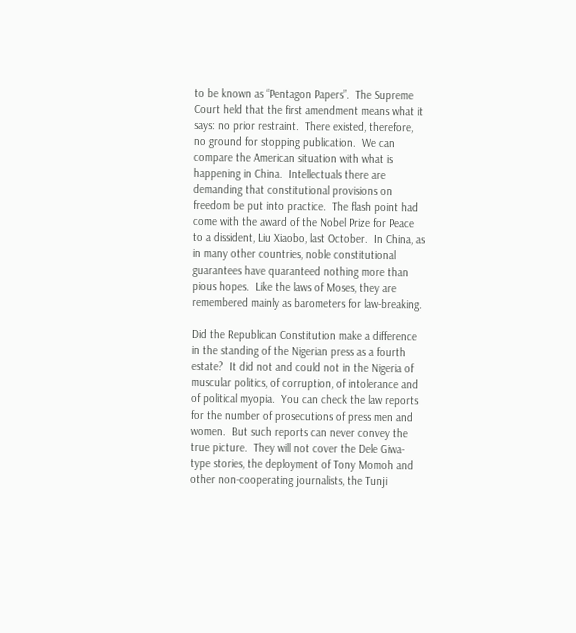to be known as “Pentagon Papers”.  The Supreme Court held that the first amendment means what it says: no prior restraint.  There existed, therefore, no ground for stopping publication.  We can compare the American situation with what is happening in China.  Intellectuals there are demanding that constitutional provisions on freedom be put into practice.  The flash point had come with the award of the Nobel Prize for Peace to a dissident, Liu Xiaobo, last October.  In China, as in many other countries, noble constitutional guarantees have quaranteed nothing more than pious hopes.  Like the laws of Moses, they are remembered mainly as barometers for law-breaking.

Did the Republican Constitution make a difference in the standing of the Nigerian press as a fourth estate?  It did not and could not in the Nigeria of muscular politics, of corruption, of intolerance and of political myopia.  You can check the law reports for the number of prosecutions of press men and women.  But such reports can never convey the true picture.  They will not cover the Dele Giwa-type stories, the deployment of Tony Momoh and other non-cooperating journalists, the Tunji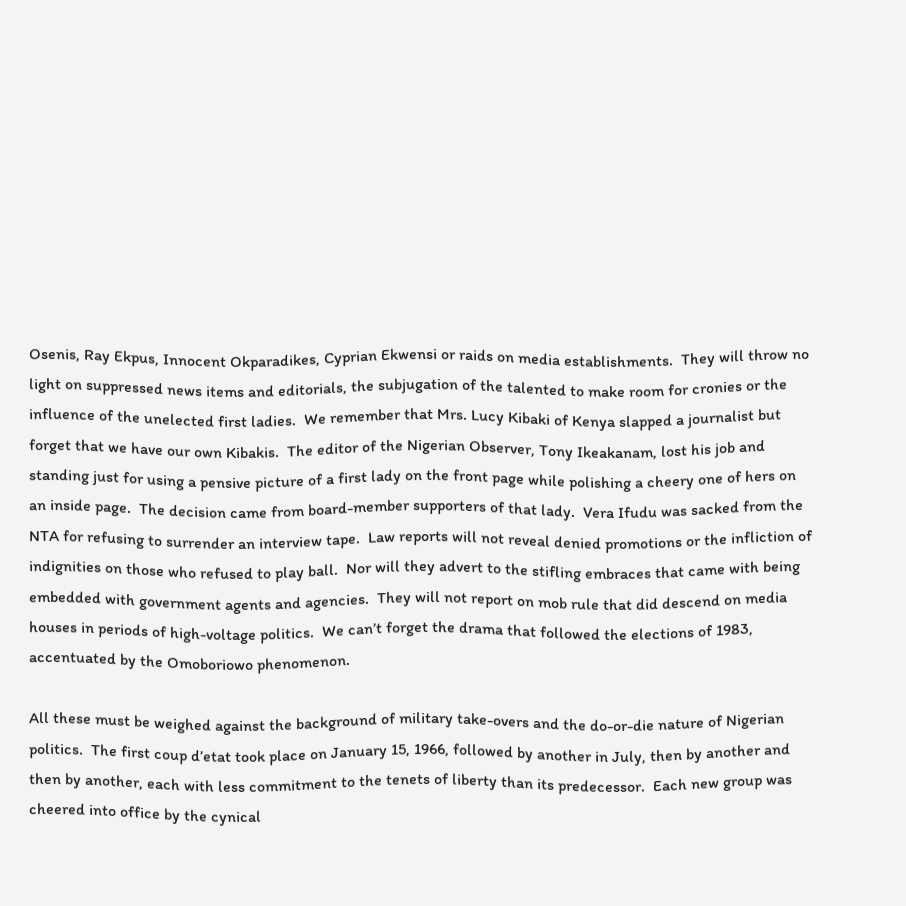Osenis, Ray Ekpus, Innocent Okparadikes, Cyprian Ekwensi or raids on media establishments.  They will throw no light on suppressed news items and editorials, the subjugation of the talented to make room for cronies or the influence of the unelected first ladies.  We remember that Mrs. Lucy Kibaki of Kenya slapped a journalist but forget that we have our own Kibakis.  The editor of the Nigerian Observer, Tony Ikeakanam, lost his job and standing just for using a pensive picture of a first lady on the front page while polishing a cheery one of hers on an inside page.  The decision came from board-member supporters of that lady.  Vera Ifudu was sacked from the NTA for refusing to surrender an interview tape.  Law reports will not reveal denied promotions or the infliction of indignities on those who refused to play ball.  Nor will they advert to the stifling embraces that came with being embedded with government agents and agencies.  They will not report on mob rule that did descend on media houses in periods of high-voltage politics.  We can’t forget the drama that followed the elections of 1983, accentuated by the Omoboriowo phenomenon.

All these must be weighed against the background of military take-overs and the do-or-die nature of Nigerian politics.  The first coup d’etat took place on January 15, 1966, followed by another in July, then by another and then by another, each with less commitment to the tenets of liberty than its predecessor.  Each new group was cheered into office by the cynical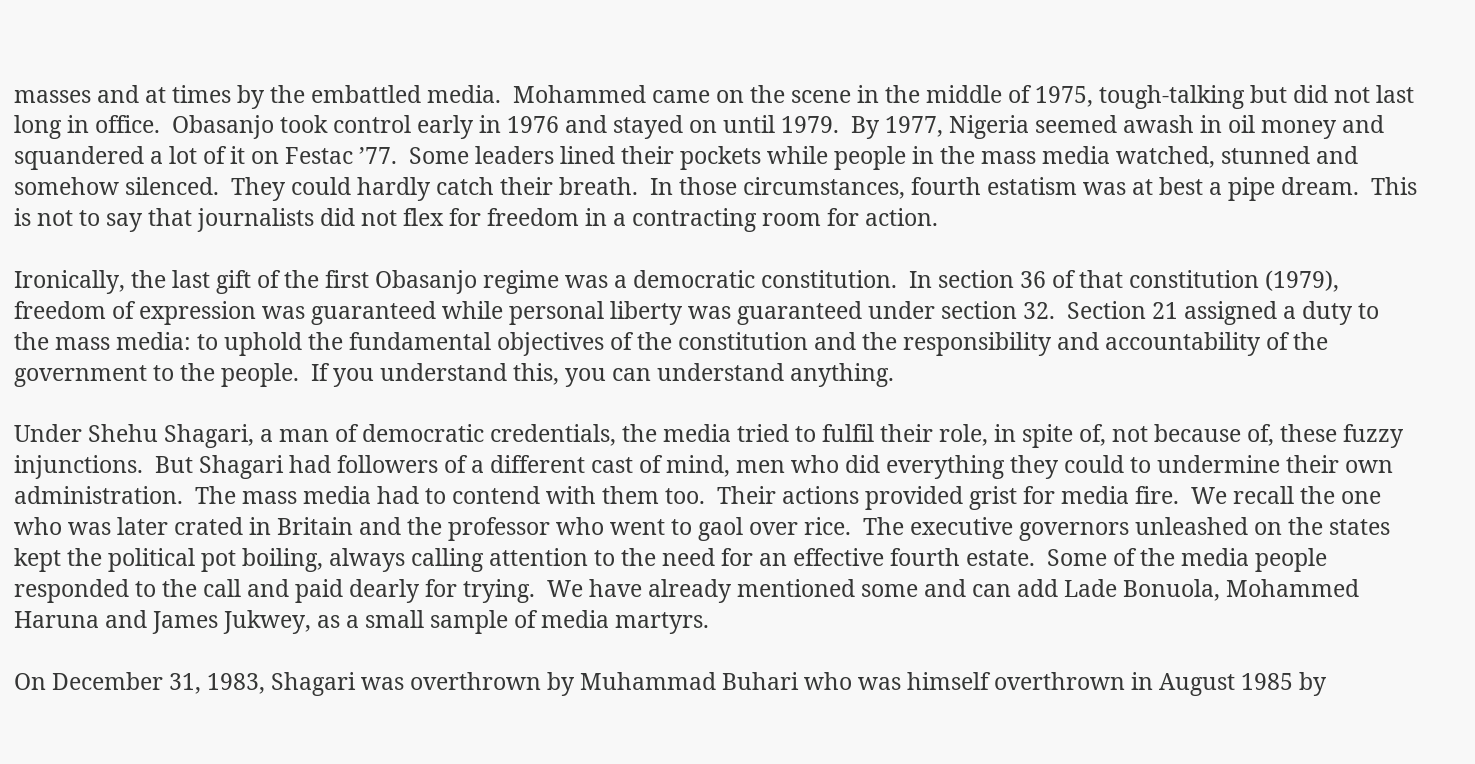masses and at times by the embattled media.  Mohammed came on the scene in the middle of 1975, tough-talking but did not last long in office.  Obasanjo took control early in 1976 and stayed on until 1979.  By 1977, Nigeria seemed awash in oil money and squandered a lot of it on Festac ’77.  Some leaders lined their pockets while people in the mass media watched, stunned and somehow silenced.  They could hardly catch their breath.  In those circumstances, fourth estatism was at best a pipe dream.  This is not to say that journalists did not flex for freedom in a contracting room for action.

Ironically, the last gift of the first Obasanjo regime was a democratic constitution.  In section 36 of that constitution (1979), freedom of expression was guaranteed while personal liberty was guaranteed under section 32.  Section 21 assigned a duty to the mass media: to uphold the fundamental objectives of the constitution and the responsibility and accountability of the government to the people.  If you understand this, you can understand anything.

Under Shehu Shagari, a man of democratic credentials, the media tried to fulfil their role, in spite of, not because of, these fuzzy injunctions.  But Shagari had followers of a different cast of mind, men who did everything they could to undermine their own administration.  The mass media had to contend with them too.  Their actions provided grist for media fire.  We recall the one who was later crated in Britain and the professor who went to gaol over rice.  The executive governors unleashed on the states kept the political pot boiling, always calling attention to the need for an effective fourth estate.  Some of the media people responded to the call and paid dearly for trying.  We have already mentioned some and can add Lade Bonuola, Mohammed Haruna and James Jukwey, as a small sample of media martyrs.

On December 31, 1983, Shagari was overthrown by Muhammad Buhari who was himself overthrown in August 1985 by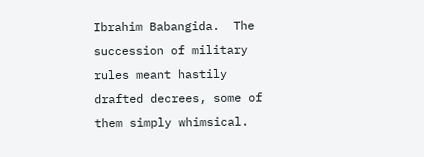Ibrahim Babangida.  The succession of military rules meant hastily drafted decrees, some of them simply whimsical.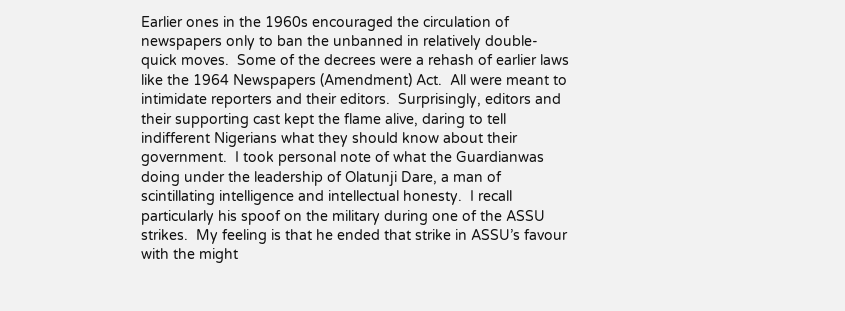Earlier ones in the 1960s encouraged the circulation of newspapers only to ban the unbanned in relatively double-quick moves.  Some of the decrees were a rehash of earlier laws like the 1964 Newspapers (Amendment) Act.  All were meant to intimidate reporters and their editors.  Surprisingly, editors and their supporting cast kept the flame alive, daring to tell indifferent Nigerians what they should know about their government.  I took personal note of what the Guardianwas doing under the leadership of Olatunji Dare, a man of scintillating intelligence and intellectual honesty.  I recall particularly his spoof on the military during one of the ASSU strikes.  My feeling is that he ended that strike in ASSU’s favour with the might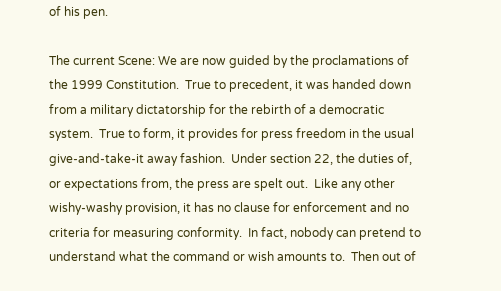of his pen.

The current Scene: We are now guided by the proclamations of the 1999 Constitution.  True to precedent, it was handed down from a military dictatorship for the rebirth of a democratic system.  True to form, it provides for press freedom in the usual give-and-take-it away fashion.  Under section 22, the duties of, or expectations from, the press are spelt out.  Like any other wishy-washy provision, it has no clause for enforcement and no criteria for measuring conformity.  In fact, nobody can pretend to understand what the command or wish amounts to.  Then out of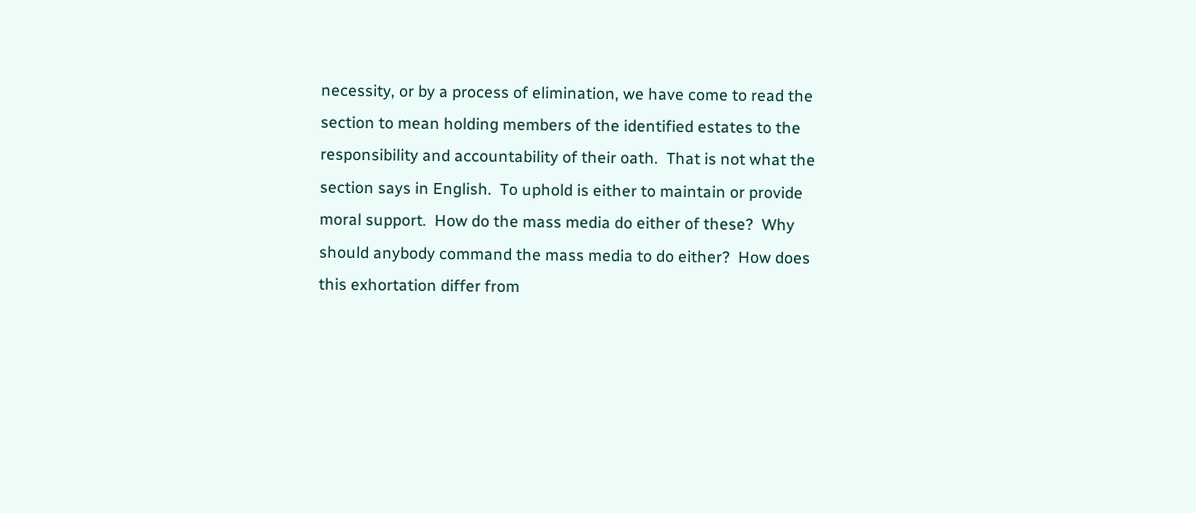necessity, or by a process of elimination, we have come to read the section to mean holding members of the identified estates to the responsibility and accountability of their oath.  That is not what the section says in English.  To uphold is either to maintain or provide moral support.  How do the mass media do either of these?  Why should anybody command the mass media to do either?  How does this exhortation differ from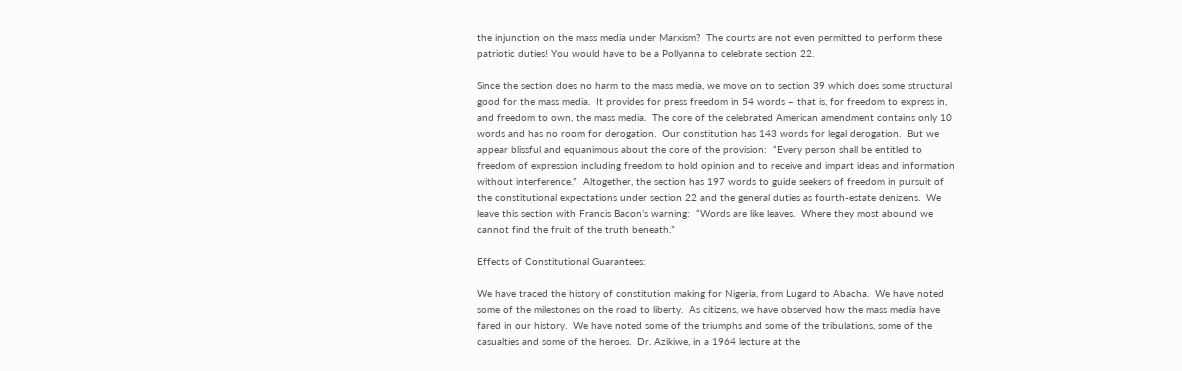the injunction on the mass media under Marxism?  The courts are not even permitted to perform these patriotic duties! You would have to be a Pollyanna to celebrate section 22.

Since the section does no harm to the mass media, we move on to section 39 which does some structural good for the mass media.  It provides for press freedom in 54 words – that is, for freedom to express in, and freedom to own, the mass media.  The core of the celebrated American amendment contains only 10 words and has no room for derogation.  Our constitution has 143 words for legal derogation.  But we appear blissful and equanimous about the core of the provision:  “Every person shall be entitled to freedom of expression including freedom to hold opinion and to receive and impart ideas and information without interference.”  Altogether, the section has 197 words to guide seekers of freedom in pursuit of the constitutional expectations under section 22 and the general duties as fourth-estate denizens.  We leave this section with Francis Bacon’s warning:  “Words are like leaves.  Where they most abound we cannot find the fruit of the truth beneath.”

Effects of Constitutional Guarantees:

We have traced the history of constitution making for Nigeria, from Lugard to Abacha.  We have noted some of the milestones on the road to liberty.  As citizens, we have observed how the mass media have fared in our history.  We have noted some of the triumphs and some of the tribulations, some of the casualties and some of the heroes.  Dr. Azikiwe, in a 1964 lecture at the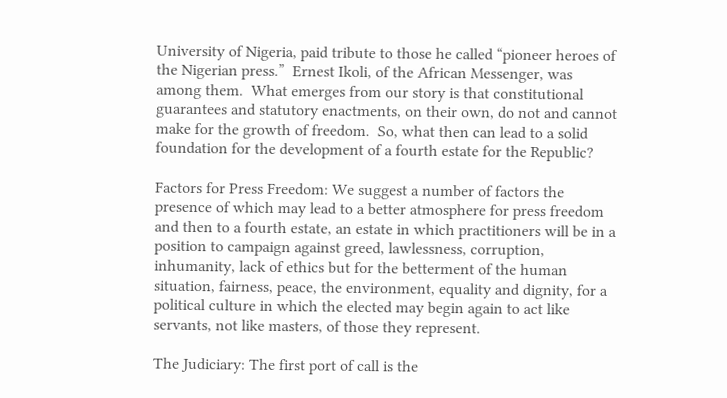University of Nigeria, paid tribute to those he called “pioneer heroes of the Nigerian press.”  Ernest Ikoli, of the African Messenger, was among them.  What emerges from our story is that constitutional guarantees and statutory enactments, on their own, do not and cannot make for the growth of freedom.  So, what then can lead to a solid foundation for the development of a fourth estate for the Republic?

Factors for Press Freedom: We suggest a number of factors the presence of which may lead to a better atmosphere for press freedom and then to a fourth estate, an estate in which practitioners will be in a position to campaign against greed, lawlessness, corruption, inhumanity, lack of ethics but for the betterment of the human situation, fairness, peace, the environment, equality and dignity, for a political culture in which the elected may begin again to act like servants, not like masters, of those they represent.

The Judiciary: The first port of call is the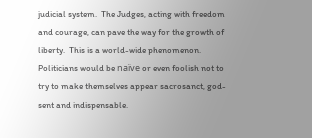judicial system.  The Judges, acting with freedom and courage, can pave the way for the growth of liberty.  This is a world-wide phenomenon.  Politicians would be naïve or even foolish not to try to make themselves appear sacrosanct, god-sent and indispensable.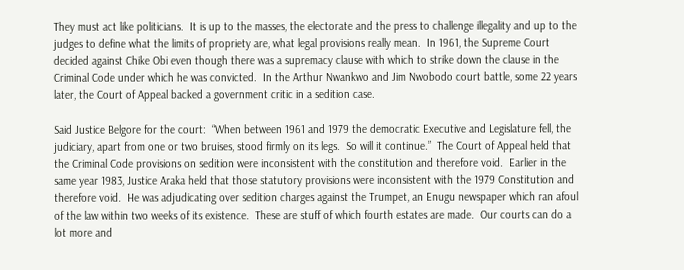They must act like politicians.  It is up to the masses, the electorate and the press to challenge illegality and up to the judges to define what the limits of propriety are, what legal provisions really mean.  In 1961, the Supreme Court decided against Chike Obi even though there was a supremacy clause with which to strike down the clause in the Criminal Code under which he was convicted.  In the Arthur Nwankwo and Jim Nwobodo court battle, some 22 years later, the Court of Appeal backed a government critic in a sedition case.

Said Justice Belgore for the court:  “When between 1961 and 1979 the democratic Executive and Legislature fell, the judiciary, apart from one or two bruises, stood firmly on its legs.  So will it continue.”  The Court of Appeal held that the Criminal Code provisions on sedition were inconsistent with the constitution and therefore void.  Earlier in the same year 1983, Justice Araka held that those statutory provisions were inconsistent with the 1979 Constitution and therefore void.  He was adjudicating over sedition charges against the Trumpet, an Enugu newspaper which ran afoul of the law within two weeks of its existence.  These are stuff of which fourth estates are made.  Our courts can do a lot more and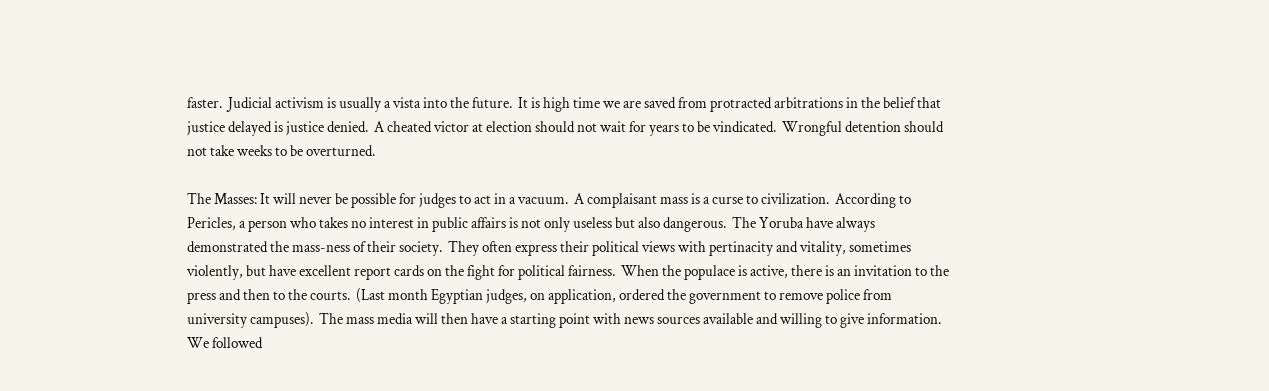faster.  Judicial activism is usually a vista into the future.  It is high time we are saved from protracted arbitrations in the belief that justice delayed is justice denied.  A cheated victor at election should not wait for years to be vindicated.  Wrongful detention should not take weeks to be overturned.

The Masses: It will never be possible for judges to act in a vacuum.  A complaisant mass is a curse to civilization.  According to Pericles, a person who takes no interest in public affairs is not only useless but also dangerous.  The Yoruba have always demonstrated the mass-ness of their society.  They often express their political views with pertinacity and vitality, sometimes violently, but have excellent report cards on the fight for political fairness.  When the populace is active, there is an invitation to the press and then to the courts.  (Last month Egyptian judges, on application, ordered the government to remove police from university campuses).  The mass media will then have a starting point with news sources available and willing to give information.  We followed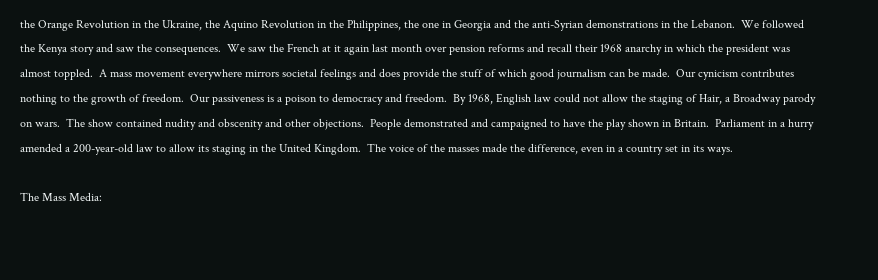the Orange Revolution in the Ukraine, the Aquino Revolution in the Philippines, the one in Georgia and the anti-Syrian demonstrations in the Lebanon.  We followed the Kenya story and saw the consequences.  We saw the French at it again last month over pension reforms and recall their 1968 anarchy in which the president was almost toppled.  A mass movement everywhere mirrors societal feelings and does provide the stuff of which good journalism can be made.  Our cynicism contributes nothing to the growth of freedom.  Our passiveness is a poison to democracy and freedom.  By 1968, English law could not allow the staging of Hair, a Broadway parody on wars.  The show contained nudity and obscenity and other objections.  People demonstrated and campaigned to have the play shown in Britain.  Parliament in a hurry amended a 200-year-old law to allow its staging in the United Kingdom.  The voice of the masses made the difference, even in a country set in its ways.

The Mass Media: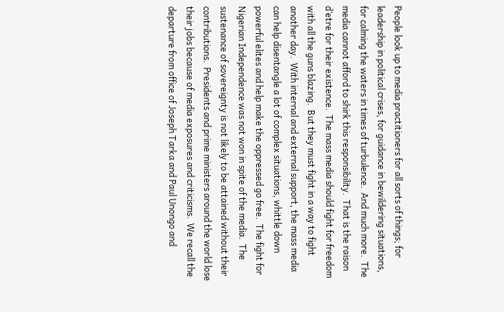People look up to media practitioners for all sorts of things; for leadership in political crises, for guidance in bewildering situations, for calming the waters in times of turbulence.  And much more.  The media cannot afford to shirk this responsibility.  That is the raison d’etre for their existence.  The mass media should fight for freedom with all the guns blazing.  But they must fight in a way to fight another day.  With internal and external support, the mass media can help disentangle a lot of complex situations, whittle down powerful elites and help make the oppressed go free.  The fight for Nigerian Independence was not won in spite of the media.  The sustenance of sovereignty is not likely to be attained without their contributions.  Presidents and prime ministers around the world lose their jobs because of media exposures and criticisms.  We recall the departure from office of Joseph Tarka and Paul Unongo and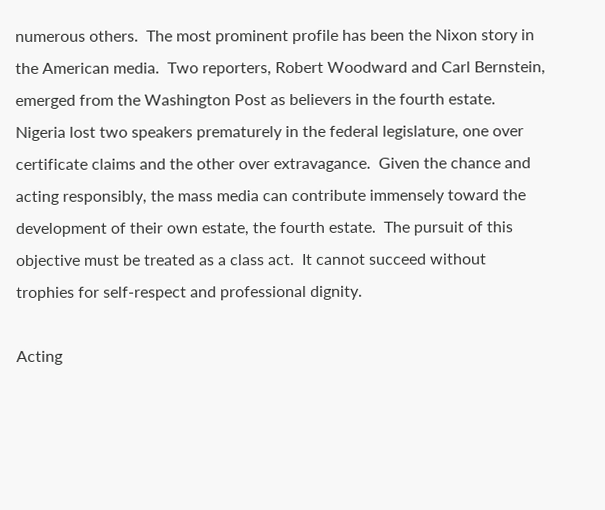numerous others.  The most prominent profile has been the Nixon story in the American media.  Two reporters, Robert Woodward and Carl Bernstein, emerged from the Washington Post as believers in the fourth estate.  Nigeria lost two speakers prematurely in the federal legislature, one over certificate claims and the other over extravagance.  Given the chance and acting responsibly, the mass media can contribute immensely toward the development of their own estate, the fourth estate.  The pursuit of this objective must be treated as a class act.  It cannot succeed without trophies for self-respect and professional dignity.

Acting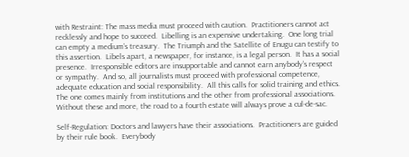with Restraint: The mass media must proceed with caution.  Practitioners cannot act recklessly and hope to succeed.  Libelling is an expensive undertaking.  One long trial can empty a medium’s treasury.  The Triumph and the Satellite of Enugu can testify to this assertion.  Libels apart, a newspaper, for instance, is a legal person.  It has a social presence.  Irresponsible editors are insupportable and cannot earn anybody’s respect or sympathy.  And so, all journalists must proceed with professional competence, adequate education and social responsibility.  All this calls for solid training and ethics.  The one comes mainly from institutions and the other from professional associations.  Without these and more, the road to a fourth estate will always prove a cul-de-sac.

Self-Regulation: Doctors and lawyers have their associations.  Practitioners are guided by their rule book.  Everybody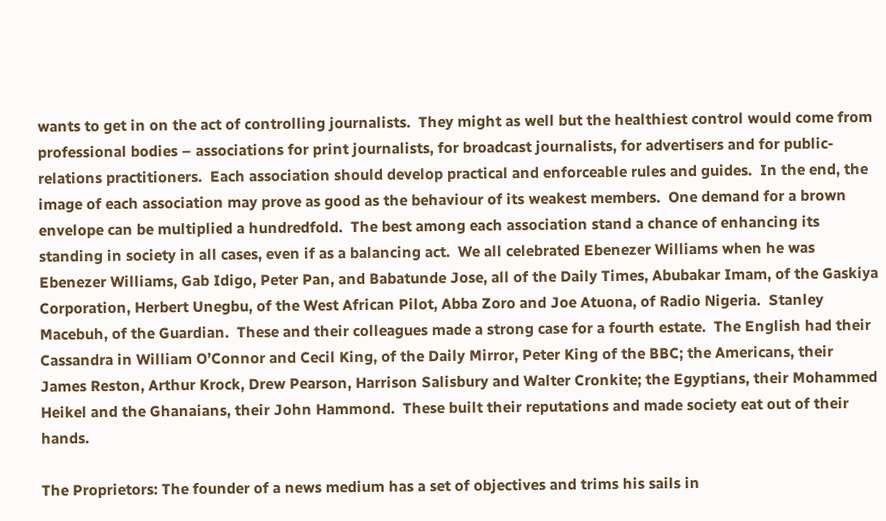wants to get in on the act of controlling journalists.  They might as well but the healthiest control would come from professional bodies – associations for print journalists, for broadcast journalists, for advertisers and for public-relations practitioners.  Each association should develop practical and enforceable rules and guides.  In the end, the image of each association may prove as good as the behaviour of its weakest members.  One demand for a brown envelope can be multiplied a hundredfold.  The best among each association stand a chance of enhancing its standing in society in all cases, even if as a balancing act.  We all celebrated Ebenezer Williams when he was Ebenezer Williams, Gab Idigo, Peter Pan, and Babatunde Jose, all of the Daily Times, Abubakar Imam, of the Gaskiya Corporation, Herbert Unegbu, of the West African Pilot, Abba Zoro and Joe Atuona, of Radio Nigeria.  Stanley Macebuh, of the Guardian.  These and their colleagues made a strong case for a fourth estate.  The English had their Cassandra in William O’Connor and Cecil King, of the Daily Mirror, Peter King of the BBC; the Americans, their James Reston, Arthur Krock, Drew Pearson, Harrison Salisbury and Walter Cronkite; the Egyptians, their Mohammed Heikel and the Ghanaians, their John Hammond.  These built their reputations and made society eat out of their hands.

The Proprietors: The founder of a news medium has a set of objectives and trims his sails in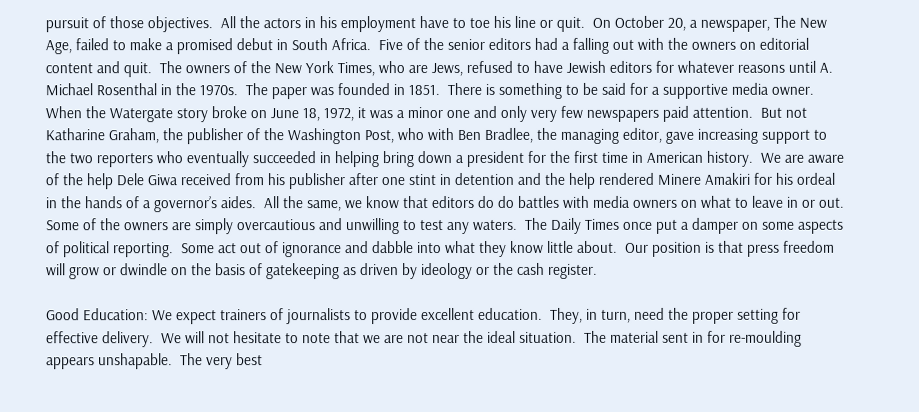pursuit of those objectives.  All the actors in his employment have to toe his line or quit.  On October 20, a newspaper, The New Age, failed to make a promised debut in South Africa.  Five of the senior editors had a falling out with the owners on editorial content and quit.  The owners of the New York Times, who are Jews, refused to have Jewish editors for whatever reasons until A. Michael Rosenthal in the 1970s.  The paper was founded in 1851.  There is something to be said for a supportive media owner.  When the Watergate story broke on June 18, 1972, it was a minor one and only very few newspapers paid attention.  But not Katharine Graham, the publisher of the Washington Post, who with Ben Bradlee, the managing editor, gave increasing support to the two reporters who eventually succeeded in helping bring down a president for the first time in American history.  We are aware of the help Dele Giwa received from his publisher after one stint in detention and the help rendered Minere Amakiri for his ordeal in the hands of a governor’s aides.  All the same, we know that editors do do battles with media owners on what to leave in or out.  Some of the owners are simply overcautious and unwilling to test any waters.  The Daily Times once put a damper on some aspects of political reporting.  Some act out of ignorance and dabble into what they know little about.  Our position is that press freedom will grow or dwindle on the basis of gatekeeping as driven by ideology or the cash register.

Good Education: We expect trainers of journalists to provide excellent education.  They, in turn, need the proper setting for effective delivery.  We will not hesitate to note that we are not near the ideal situation.  The material sent in for re-moulding appears unshapable.  The very best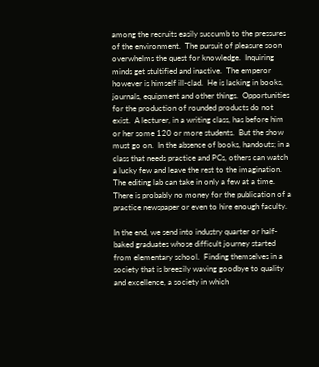among the recruits easily succumb to the pressures of the environment.  The pursuit of pleasure soon overwhelms the quest for knowledge.  Inquiring minds get stultified and inactive.  The emperor however is himself ill-clad.  He is lacking in books, journals, equipment and other things.  Opportunities for the production of rounded products do not exist.  A lecturer, in a writing class, has before him or her some 120 or more students.  But the show must go on.  In the absence of books, handouts; in a class that needs practice and PCs, others can watch a lucky few and leave the rest to the imagination.  The editing lab can take in only a few at a time.  There is probably no money for the publication of a practice newspaper or even to hire enough faculty.

In the end, we send into industry quarter or half-baked graduates whose difficult journey started from elementary school.  Finding themselves in a society that is breezily waving goodbye to quality and excellence, a society in which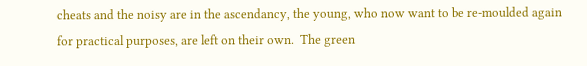cheats and the noisy are in the ascendancy, the young, who now want to be re-moulded again for practical purposes, are left on their own.  The green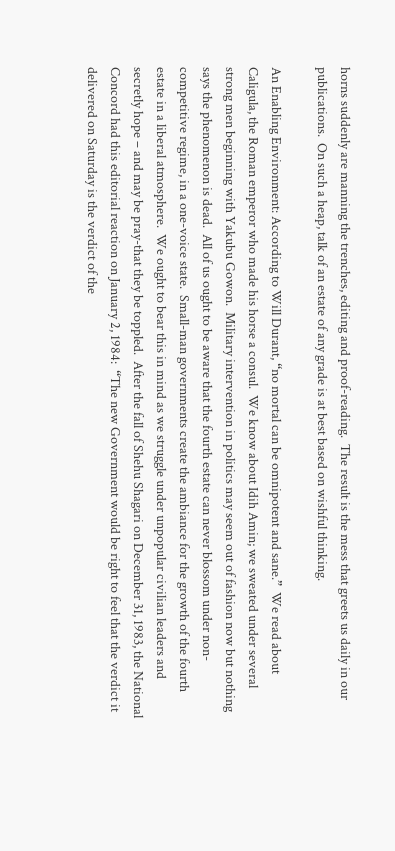horns suddenly are manning the trenches, editing and proof-reading.  The result is the mess that greets us daily in our publications.  On such a heap, talk of an estate of any grade is at best based on wishful thinking.

An Enabling Environment: According to Will Durant, “no mortal can be omnipotent and sane.”  We read about Caligula, the Roman emperor who made his horse a consul.  We know about Idih Amin; we sweated under several strong men beginning with Yakubu Gowon.  Military intervention in politics may seem out of fashion now but nothing says the phenomenon is dead.  All of us ought to be aware that the fourth estate can never blossom under non-competitive regime, in a one-voice state.  Small-man governments create the ambiance for the growth of the fourth estate in a liberal atmosphere.  We ought to bear this in mind as we struggle under unpopular civilian leaders and secretly hope – and may be pray-that they be toppled.  After the fall of Shehu Shagari on December 31, 1983, the National Concord had this editorial reaction on January 2, 1984:  “The new Government would be right to feel that the verdict it delivered on Saturday is the verdict of the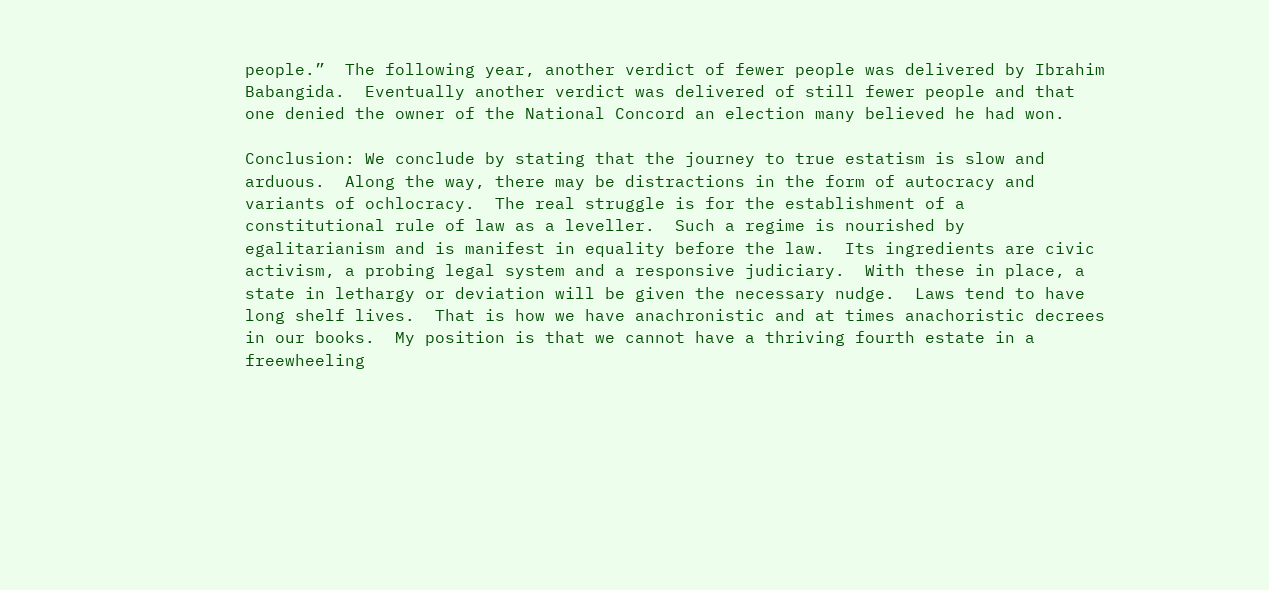people.”  The following year, another verdict of fewer people was delivered by Ibrahim Babangida.  Eventually another verdict was delivered of still fewer people and that one denied the owner of the National Concord an election many believed he had won.

Conclusion: We conclude by stating that the journey to true estatism is slow and arduous.  Along the way, there may be distractions in the form of autocracy and variants of ochlocracy.  The real struggle is for the establishment of a constitutional rule of law as a leveller.  Such a regime is nourished by egalitarianism and is manifest in equality before the law.  Its ingredients are civic activism, a probing legal system and a responsive judiciary.  With these in place, a state in lethargy or deviation will be given the necessary nudge.  Laws tend to have long shelf lives.  That is how we have anachronistic and at times anachoristic decrees in our books.  My position is that we cannot have a thriving fourth estate in a freewheeling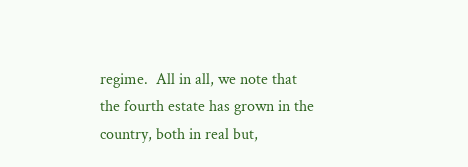regime.  All in all, we note that the fourth estate has grown in the country, both in real but,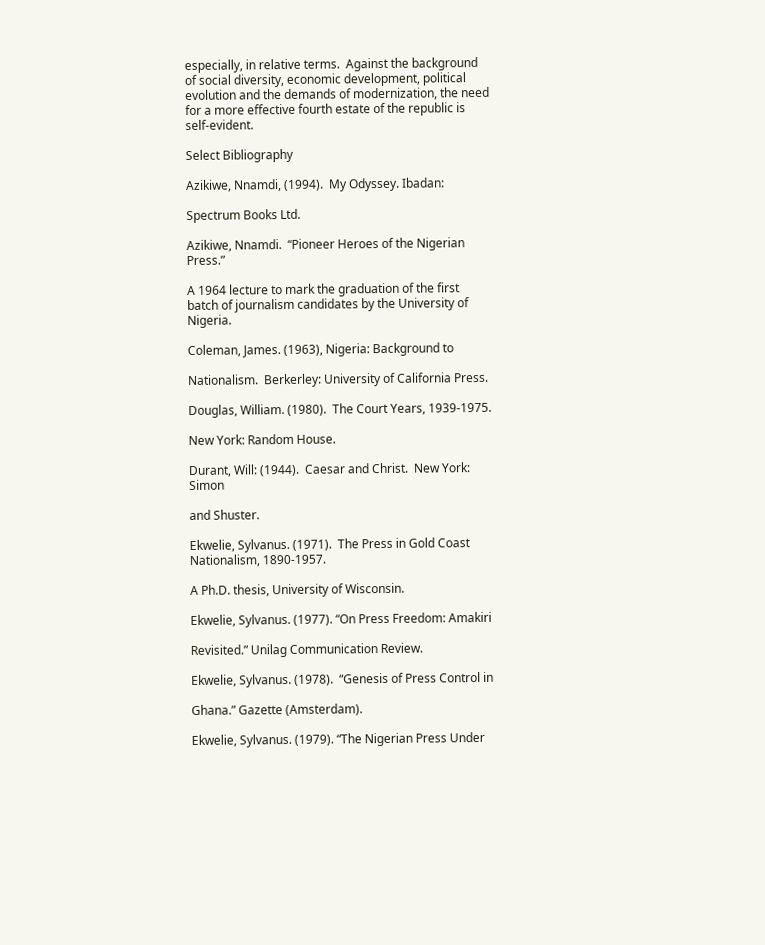especially, in relative terms.  Against the background of social diversity, economic development, political evolution and the demands of modernization, the need for a more effective fourth estate of the republic is self-evident.

Select Bibliography

Azikiwe, Nnamdi, (1994).  My Odyssey. Ibadan:

Spectrum Books Ltd.

Azikiwe, Nnamdi.  “Pioneer Heroes of the Nigerian Press.”

A 1964 lecture to mark the graduation of the first batch of journalism candidates by the University of Nigeria.

Coleman, James. (1963), Nigeria: Background to

Nationalism.  Berkerley: University of California Press.

Douglas, William. (1980).  The Court Years, 1939-1975.

New York: Random House.

Durant, Will: (1944).  Caesar and Christ.  New York: Simon

and Shuster.

Ekwelie, Sylvanus. (1971).  The Press in Gold Coast Nationalism, 1890-1957.

A Ph.D. thesis, University of Wisconsin.

Ekwelie, Sylvanus. (1977). “On Press Freedom: Amakiri

Revisited.” Unilag Communication Review.

Ekwelie, Sylvanus. (1978).  “Genesis of Press Control in

Ghana.” Gazette (Amsterdam).

Ekwelie, Sylvanus. (1979). “The Nigerian Press Under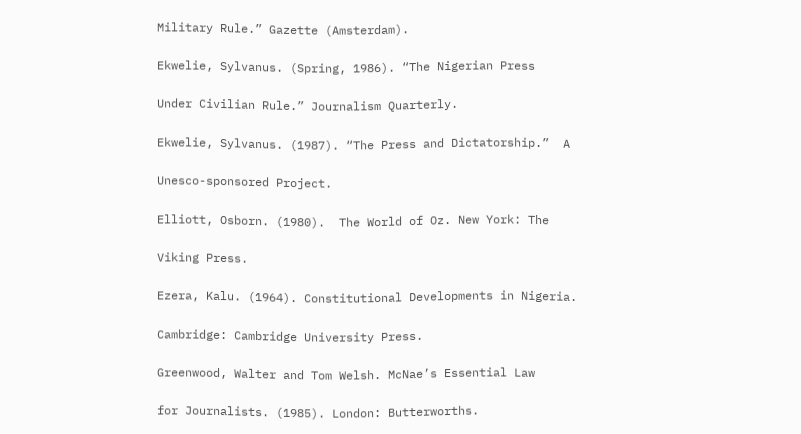Military Rule.” Gazette (Amsterdam).

Ekwelie, Sylvanus. (Spring, 1986). “The Nigerian Press

Under Civilian Rule.” Journalism Quarterly.

Ekwelie, Sylvanus. (1987). “The Press and Dictatorship.”  A

Unesco-sponsored Project.

Elliott, Osborn. (1980).  The World of Oz. New York: The

Viking Press.

Ezera, Kalu. (1964). Constitutional Developments in Nigeria.

Cambridge: Cambridge University Press.

Greenwood, Walter and Tom Welsh. McNae’s Essential Law

for Journalists. (1985). London: Butterworths.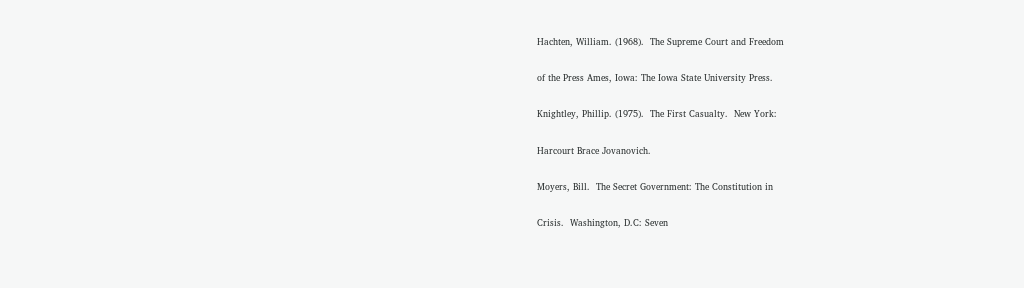Hachten, William. (1968).  The Supreme Court and Freedom

of the Press Ames, Iowa: The Iowa State University Press.

Knightley, Phillip. (1975).  The First Casualty.  New York:

Harcourt Brace Jovanovich.

Moyers, Bill.  The Secret Government: The Constitution in

Crisis.  Washington, D.C: Seven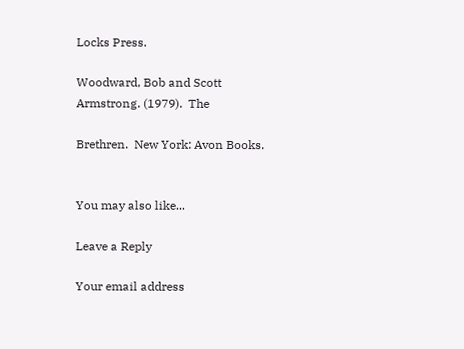Locks Press.

Woodward, Bob and Scott Armstrong. (1979).  The

Brethren.  New York: Avon Books.


You may also like...

Leave a Reply

Your email address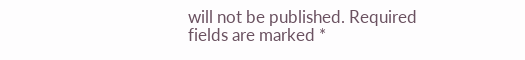will not be published. Required fields are marked *